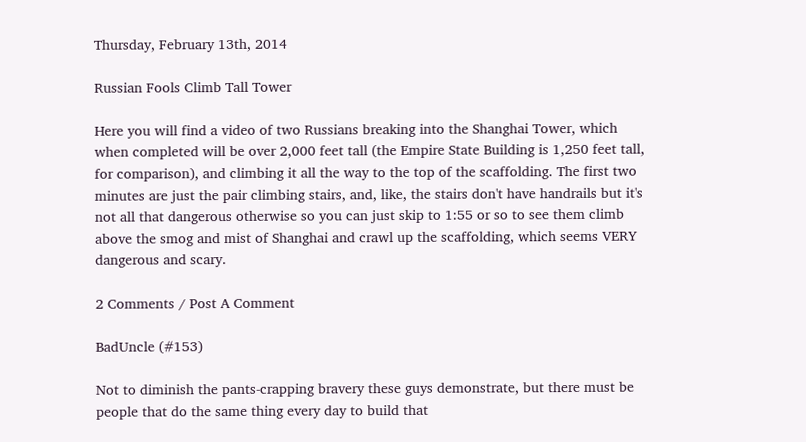Thursday, February 13th, 2014

Russian Fools Climb Tall Tower

Here you will find a video of two Russians breaking into the Shanghai Tower, which when completed will be over 2,000 feet tall (the Empire State Building is 1,250 feet tall, for comparison), and climbing it all the way to the top of the scaffolding. The first two minutes are just the pair climbing stairs, and, like, the stairs don't have handrails but it's not all that dangerous otherwise so you can just skip to 1:55 or so to see them climb above the smog and mist of Shanghai and crawl up the scaffolding, which seems VERY dangerous and scary.

2 Comments / Post A Comment

BadUncle (#153)

Not to diminish the pants-crapping bravery these guys demonstrate, but there must be people that do the same thing every day to build that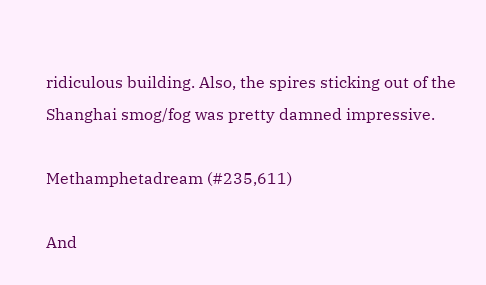ridiculous building. Also, the spires sticking out of the Shanghai smog/fog was pretty damned impressive.

Methamphetadream (#235,611)

And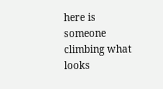here is someone climbing what looks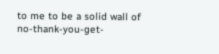to me to be a solid wall of no-thank-you-get-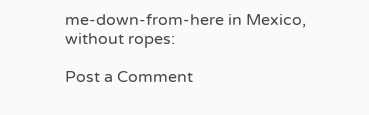me-down-from-here in Mexico, without ropes:

Post a Comment